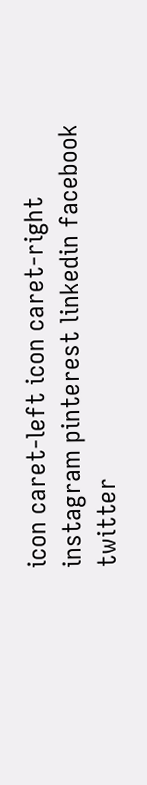icon caret-left icon caret-right instagram pinterest linkedin facebook twitter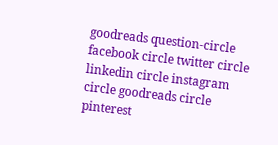goodreads question-circle facebook circle twitter circle linkedin circle instagram circle goodreads circle pinterest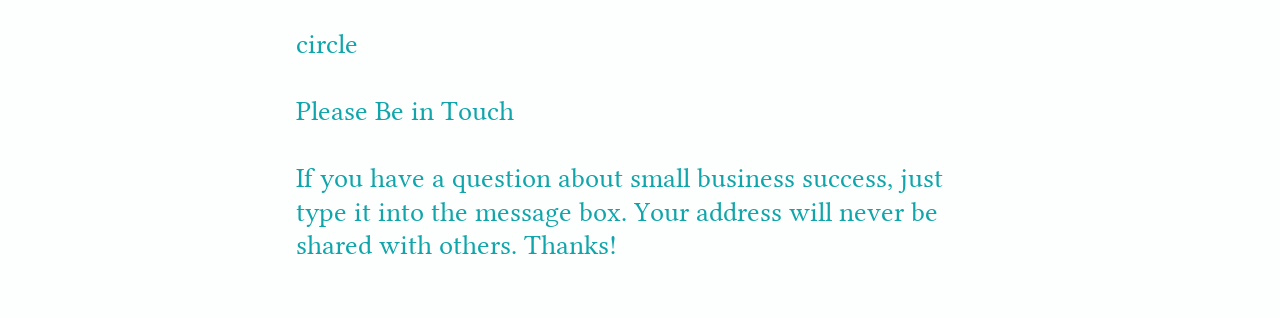circle

Please Be in Touch

If you have a question about small business success, just type it into the message box. Your address will never be shared with others. Thanks!